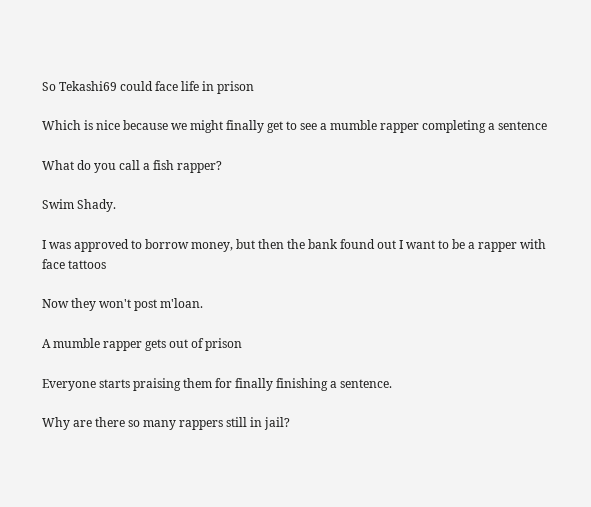So Tekashi69 could face life in prison

Which is nice because we might finally get to see a mumble rapper completing a sentence

What do you call a fish rapper?

Swim Shady.

I was approved to borrow money, but then the bank found out I want to be a rapper with face tattoos

Now they won't post m'loan.

A mumble rapper gets out of prison

Everyone starts praising them for finally finishing a sentence.

Why are there so many rappers still in jail?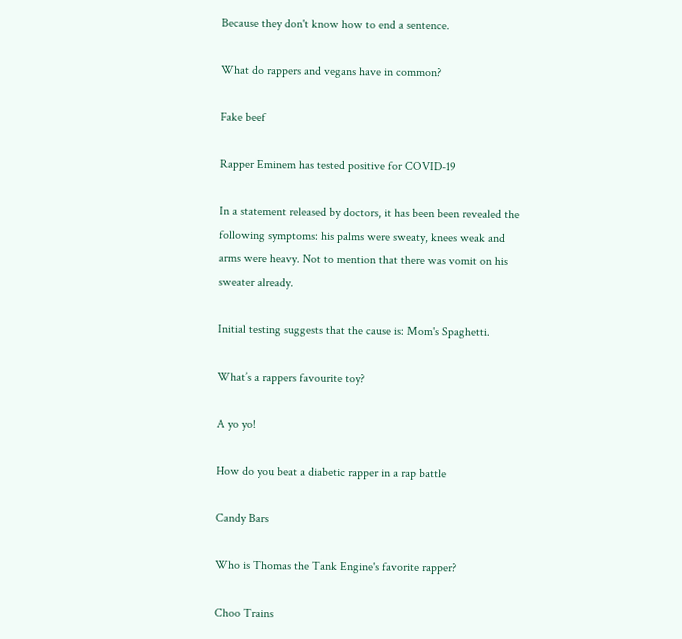Because they don't know how to end a sentence.

What do rappers and vegans have in common?

Fake beef

Rapper Eminem has tested positive for COVID-19

In a statement released by doctors, it has been been revealed the following symptoms: his palms were sweaty, knees weak and arms were heavy. Not to mention that there was vomit on his sweater already.

Initial testing suggests that the cause is: Mom's Spaghetti.

What’s a rappers favourite toy?

A yo yo!

How do you beat a diabetic rapper in a rap battle

Candy Bars

Who is Thomas the Tank Engine's favorite rapper?

Choo Trains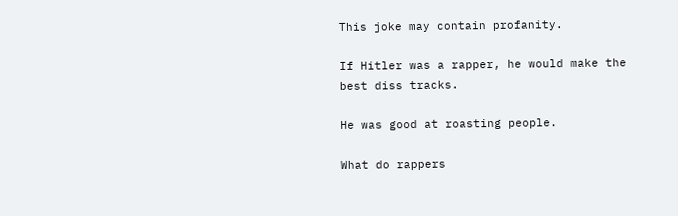This joke may contain profanity.

If Hitler was a rapper, he would make the best diss tracks.

He was good at roasting people.

What do rappers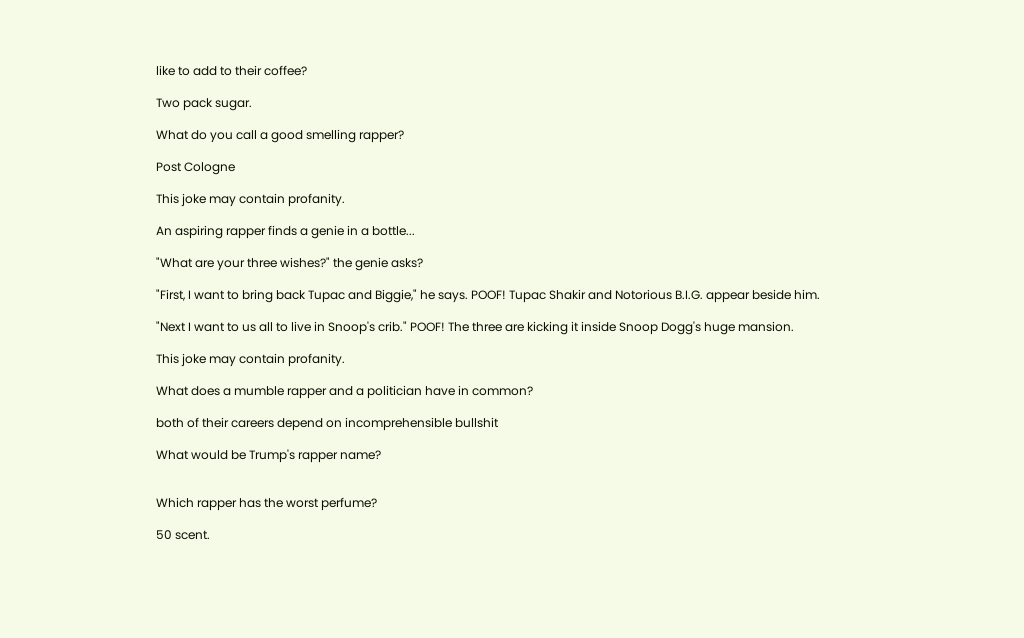like to add to their coffee?

Two pack sugar.

What do you call a good smelling rapper?

Post Cologne

This joke may contain profanity.

An aspiring rapper finds a genie in a bottle...

"What are your three wishes?" the genie asks?

"First, I want to bring back Tupac and Biggie," he says. POOF! Tupac Shakir and Notorious B.I.G. appear beside him.

"Next I want to us all to live in Snoop's crib." POOF! The three are kicking it inside Snoop Dogg's huge mansion.

This joke may contain profanity.

What does a mumble rapper and a politician have in common?

both of their careers depend on incomprehensible bullshit

What would be Trump's rapper name?


Which rapper has the worst perfume?

50 scent.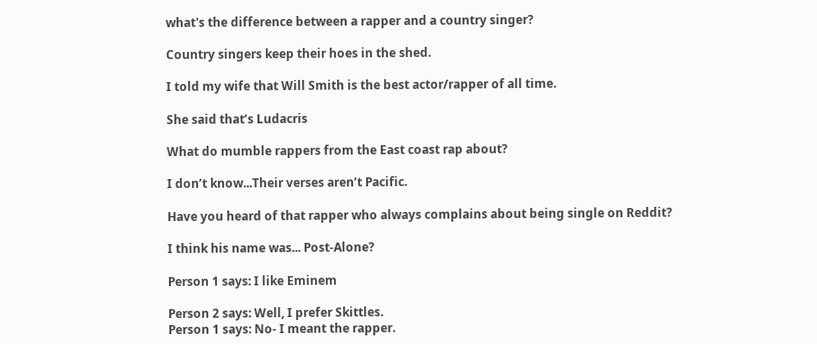what's the difference between a rapper and a country singer?

Country singers keep their hoes in the shed.

I told my wife that Will Smith is the best actor/rapper of all time.

She said that’s Ludacris

What do mumble rappers from the East coast rap about?

I don’t know...Their verses aren’t Pacific.

Have you heard of that rapper who always complains about being single on Reddit?

I think his name was... Post-Alone?

Person 1 says: I like Eminem

Person 2 says: Well, I prefer Skittles.
Person 1 says: No- I meant the rapper.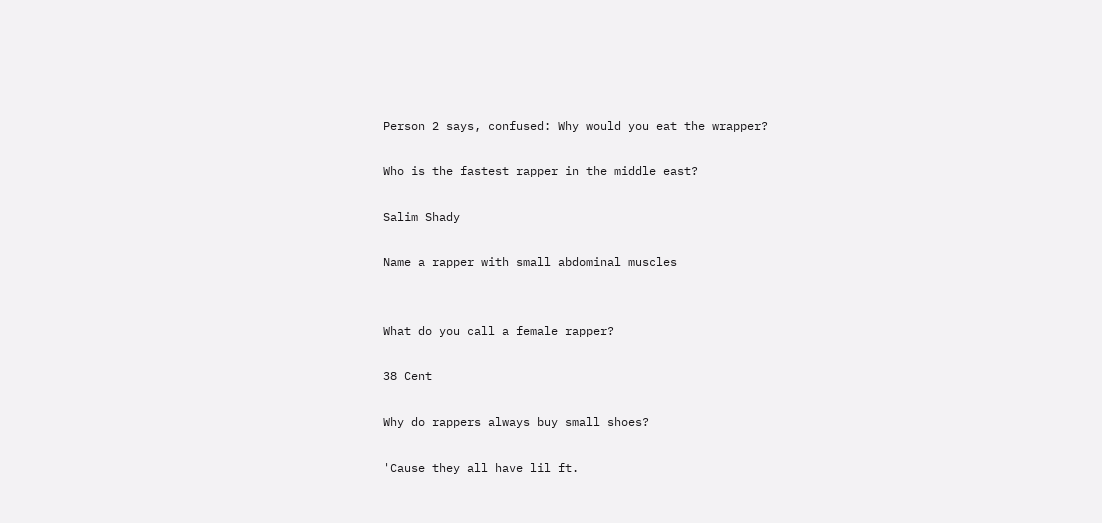Person 2 says, confused: Why would you eat the wrapper?

Who is the fastest rapper in the middle east?

Salim Shady

Name a rapper with small abdominal muscles


What do you call a female rapper?

38 Cent

Why do rappers always buy small shoes?

'Cause they all have lil ft.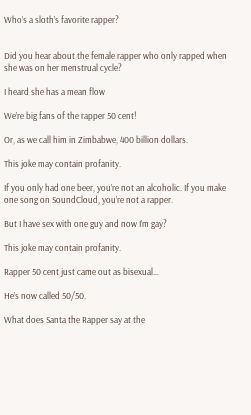Who’s a sloth’s favorite rapper?


Did you hear about the female rapper who only rapped when she was on her menstrual cycle?

I heard she has a mean flow

We’re big fans of the rapper 50 cent!

Or, as we call him in Zimbabwe, 400 billion dollars.

This joke may contain profanity.

If you only had one beer, you’re not an alcoholic. If you make one song on SoundCloud, you’re not a rapper.

But I have sex with one guy and now I’m gay?

This joke may contain profanity.

Rapper 50 cent just came out as bisexual…

He’s now called 50/50.

What does Santa the Rapper say at the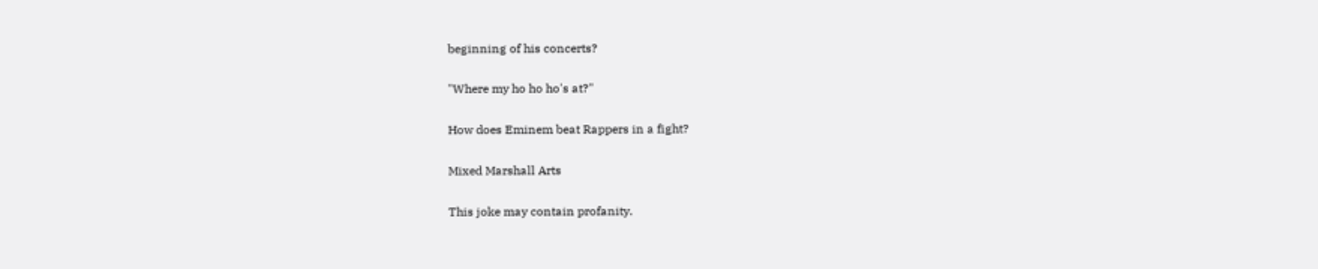beginning of his concerts?

"Where my ho ho ho's at?"

How does Eminem beat Rappers in a fight?

Mixed Marshall Arts

This joke may contain profanity.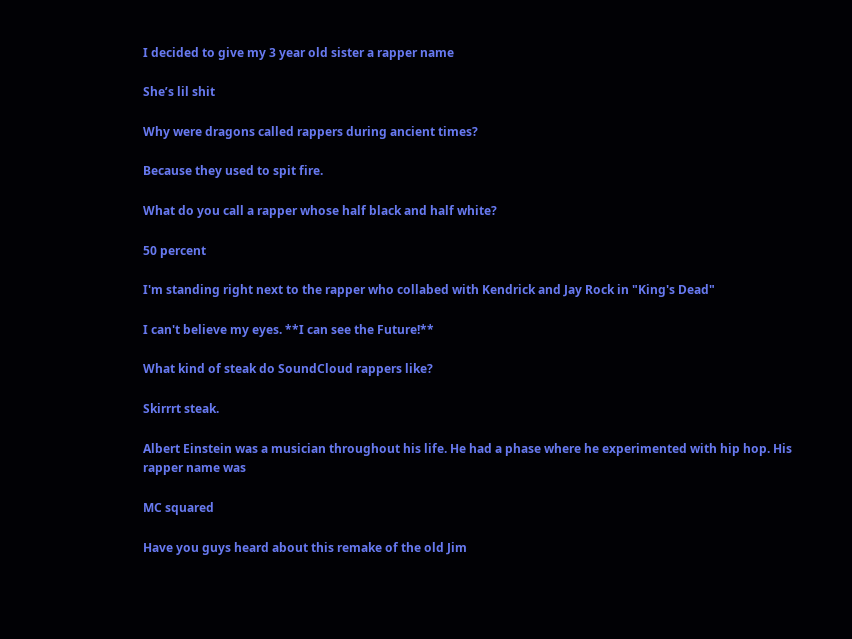I decided to give my 3 year old sister a rapper name

She’s lil shit

Why were dragons called rappers during ancient times?

Because they used to spit fire.

What do you call a rapper whose half black and half white?

50 percent

I'm standing right next to the rapper who collabed with Kendrick and Jay Rock in "King's Dead"

I can't believe my eyes. **I can see the Future!**

What kind of steak do SoundCloud rappers like?

Skirrrt steak.

Albert Einstein was a musician throughout his life. He had a phase where he experimented with hip hop. His rapper name was

MC squared

Have you guys heard about this remake of the old Jim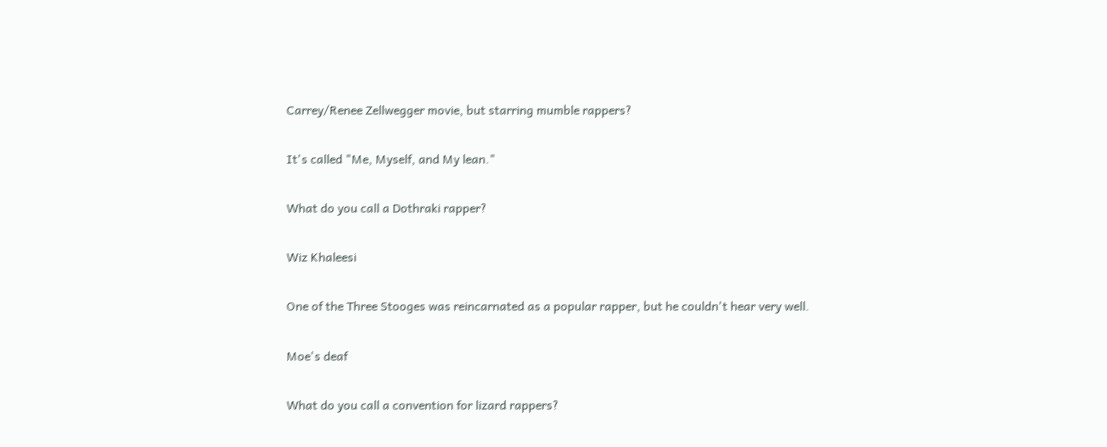Carrey/Renee Zellwegger movie, but starring mumble rappers?

It's called "Me, Myself, and My lean."

What do you call a Dothraki rapper?

Wiz Khaleesi

One of the Three Stooges was reincarnated as a popular rapper, but he couldn't hear very well.

Moe's deaf

What do you call a convention for lizard rappers?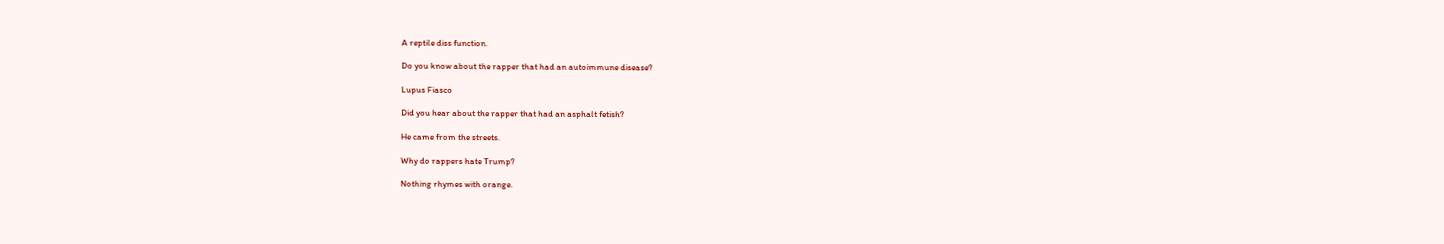A reptile diss function.

Do you know about the rapper that had an autoimmune disease?

Lupus Fiasco

Did you hear about the rapper that had an asphalt fetish?

He came from the streets.

Why do rappers hate Trump?

Nothing rhymes with orange.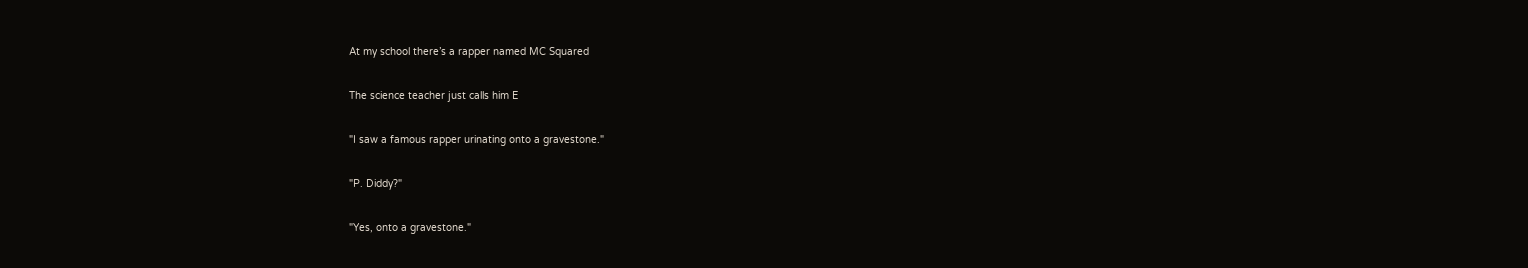At my school there’s a rapper named MC Squared

The science teacher just calls him E

"I saw a famous rapper urinating onto a gravestone."

"P. Diddy?"

"Yes, onto a gravestone."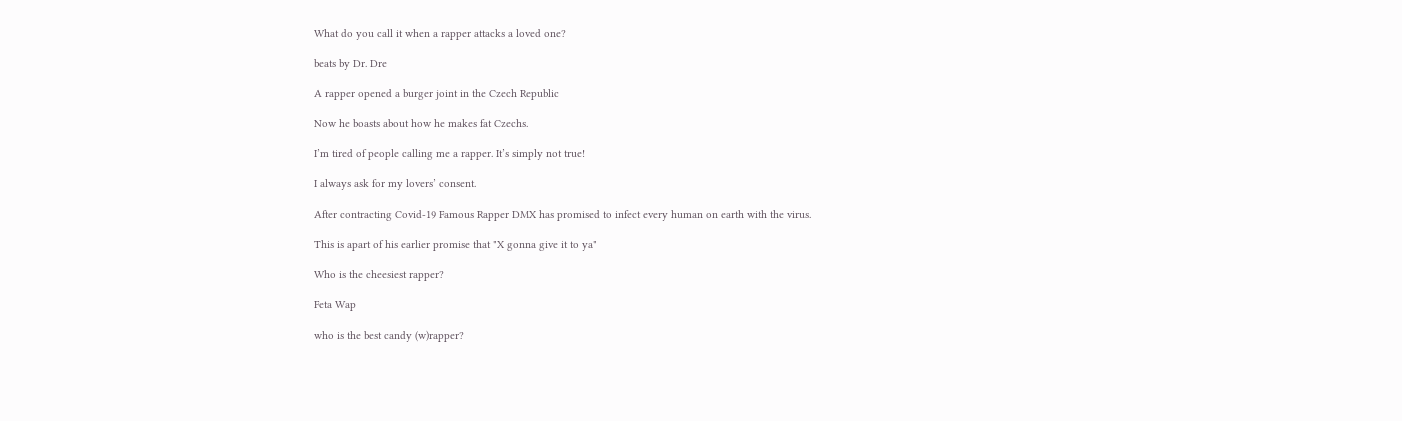What do you call it when a rapper attacks a loved one?

beats by Dr. Dre

A rapper opened a burger joint in the Czech Republic

Now he boasts about how he makes fat Czechs.

I’m tired of people calling me a rapper. It’s simply not true!

I always ask for my lovers’ consent.

After contracting Covid-19 Famous Rapper DMX has promised to infect every human on earth with the virus.

This is apart of his earlier promise that "X gonna give it to ya"

Who is the cheesiest rapper?

Feta Wap

who is the best candy (w)rapper?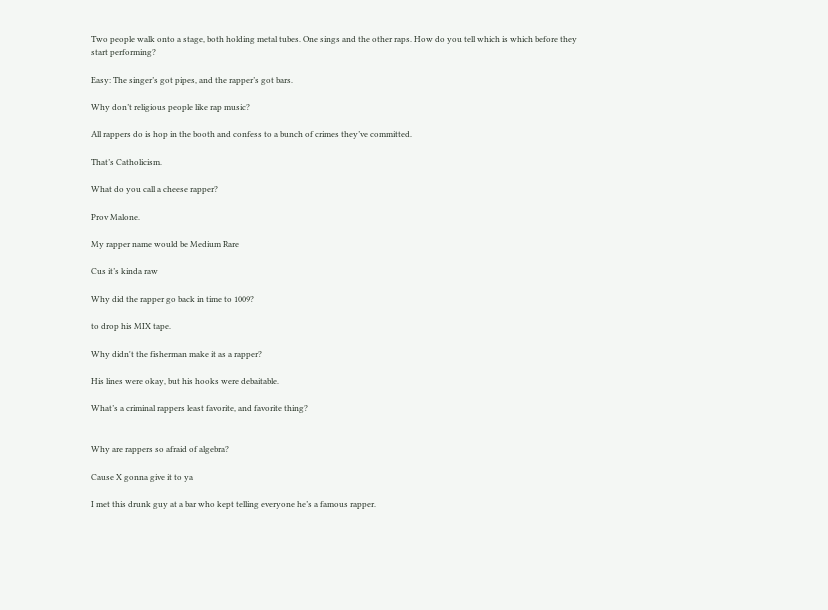Two people walk onto a stage, both holding metal tubes. One sings and the other raps. How do you tell which is which before they start performing?

Easy: The singer’s got pipes, and the rapper’s got bars.

Why don’t religious people like rap music?

All rappers do is hop in the booth and confess to a bunch of crimes they’ve committed.

That’s Catholicism.

What do you call a cheese rapper?

Prov Malone.

My rapper name would be Medium Rare

Cus it’s kinda raw

Why did the rapper go back in time to 1009?

to drop his MIX tape.

Why didn't the fisherman make it as a rapper?

His lines were okay, but his hooks were debaitable.

What’s a criminal rappers least favorite, and favorite thing?


Why are rappers so afraid of algebra?

Cause X gonna give it to ya

I met this drunk guy at a bar who kept telling everyone he’s a famous rapper.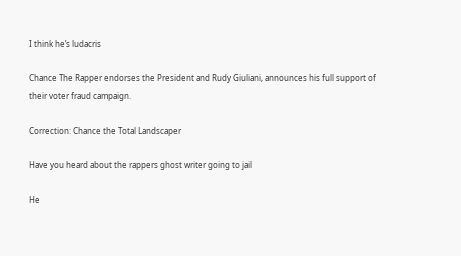I think he’s ludacris

Chance The Rapper endorses the President and Rudy Giuliani, announces his full support of their voter fraud campaign.

Correction: Chance the Total Landscaper

Have you heard about the rappers ghost writer going to jail

He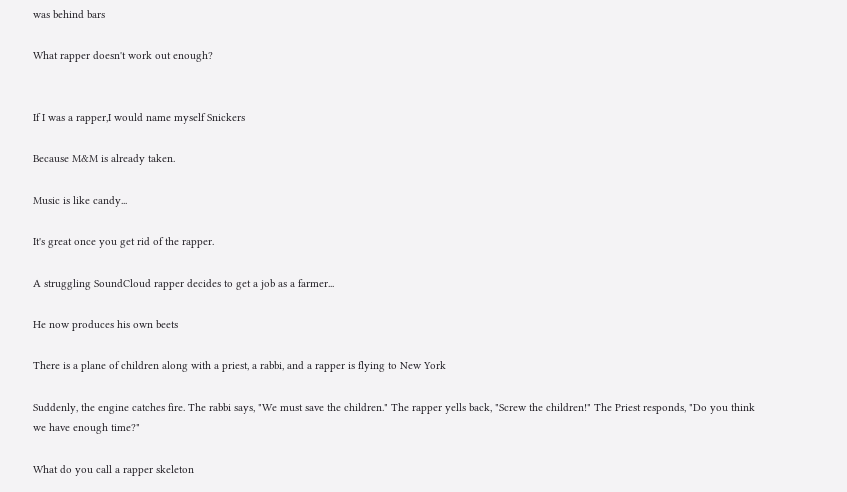was behind bars

What rapper doesn't work out enough?


If I was a rapper,I would name myself Snickers

Because M&M is already taken.

Music is like candy...

It's great once you get rid of the rapper.

A struggling SoundCloud rapper decides to get a job as a farmer...

He now produces his own beets

There is a plane of children along with a priest, a rabbi, and a rapper is flying to New York

Suddenly, the engine catches fire. The rabbi says, "We must save the children." The rapper yells back, "Screw the children!" The Priest responds, "Do you think we have enough time?"

What do you call a rapper skeleton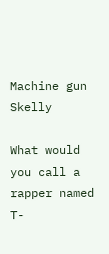Machine gun Skelly

What would you call a rapper named T-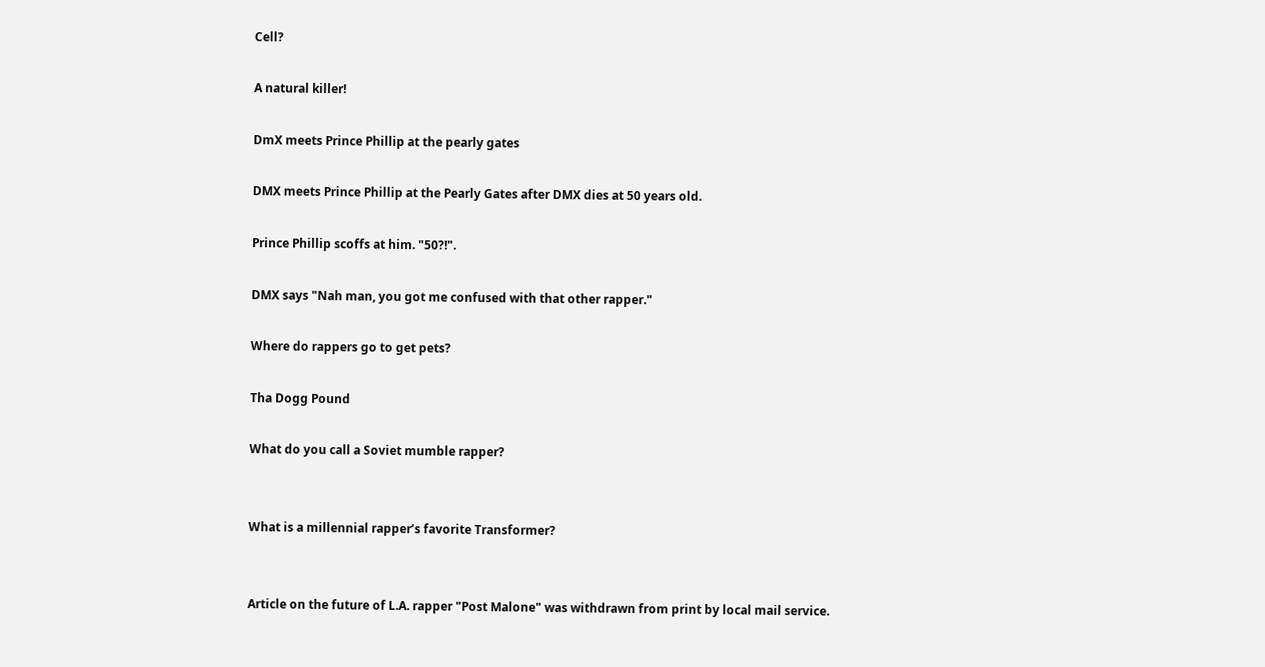Cell?

A natural killer!

DmX meets Prince Phillip at the pearly gates

DMX meets Prince Phillip at the Pearly Gates after DMX dies at 50 years old.

Prince Phillip scoffs at him. "50?!".

DMX says "Nah man, you got me confused with that other rapper."

Where do rappers go to get pets?

Tha Dogg Pound

What do you call a Soviet mumble rapper?


What is a millennial rapper’s favorite Transformer?


Article on the future of L.A. rapper "Post Malone" was withdrawn from print by local mail service.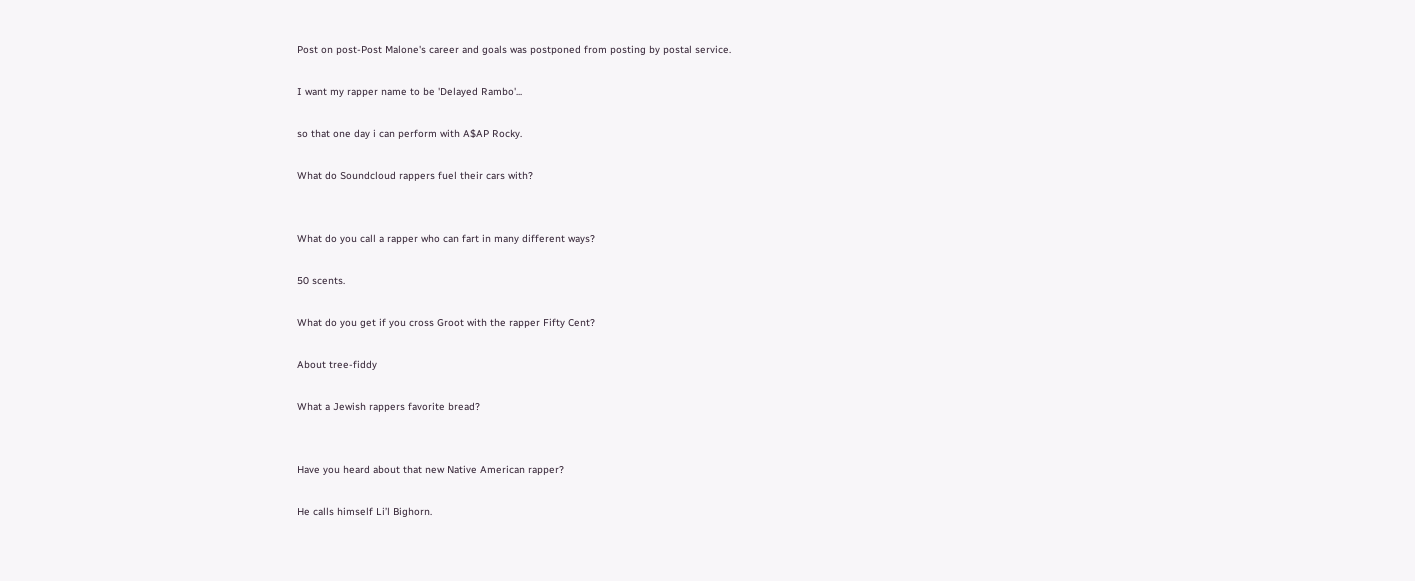Post on post-Post Malone's career and goals was postponed from posting by postal service.

I want my rapper name to be 'Delayed Rambo'...

so that one day i can perform with A$AP Rocky.

What do Soundcloud rappers fuel their cars with?


What do you call a rapper who can fart in many different ways?

50 scents.

What do you get if you cross Groot with the rapper Fifty Cent?

About tree-fiddy

What a Jewish rappers favorite bread?


Have you heard about that new Native American rapper?

He calls himself Li’l Bighorn.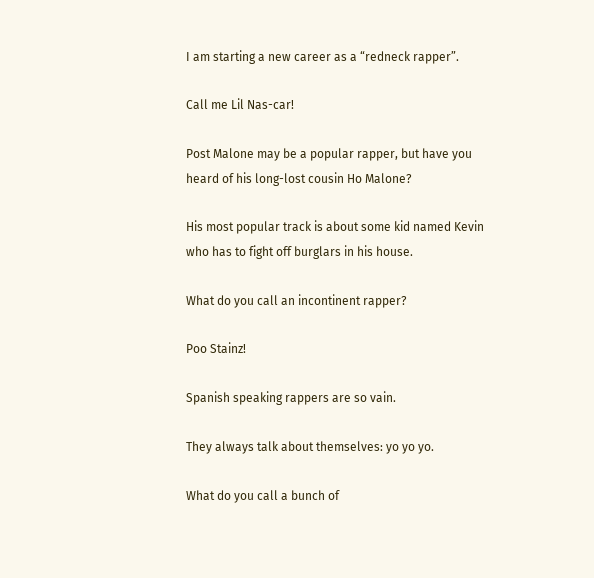I am starting a new career as a “redneck rapper”.

Call me Lil Nas-car!

Post Malone may be a popular rapper, but have you heard of his long-lost cousin Ho Malone?

His most popular track is about some kid named Kevin who has to fight off burglars in his house.

What do you call an incontinent rapper?

Poo Stainz!

Spanish speaking rappers are so vain.

They always talk about themselves: yo yo yo.

What do you call a bunch of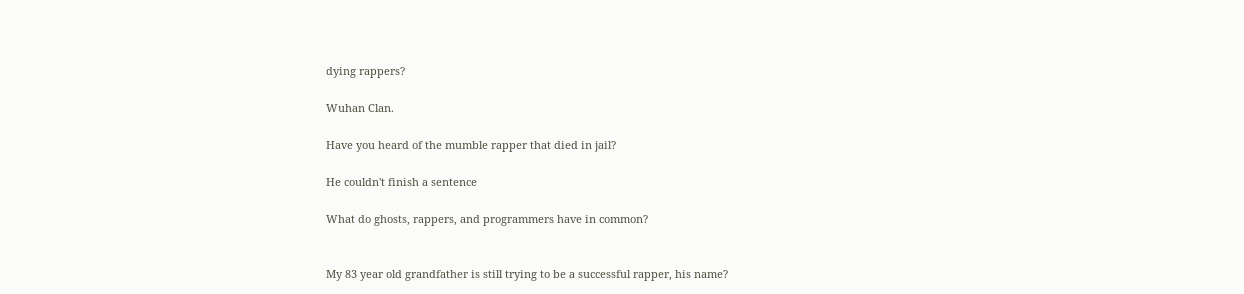dying rappers?

Wuhan Clan.

Have you heard of the mumble rapper that died in jail?

He couldn't finish a sentence

What do ghosts, rappers, and programmers have in common?


My 83 year old grandfather is still trying to be a successful rapper, his name?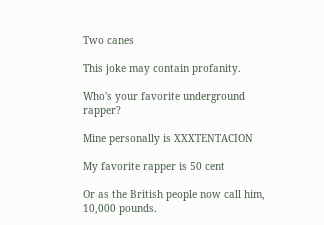Two canes

This joke may contain profanity.

Who's your favorite underground rapper?

Mine personally is XXXTENTACION

My favorite rapper is 50 cent

Or as the British people now call him, 10,000 pounds.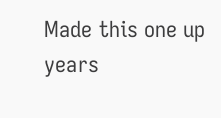Made this one up years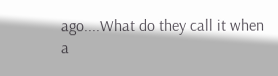ago....What do they call it when a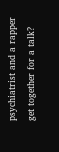psychiatrist and a rapper get together for a talk?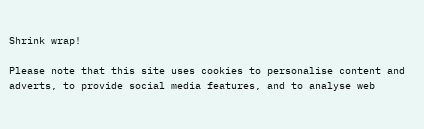Shrink wrap!

Please note that this site uses cookies to personalise content and adverts, to provide social media features, and to analyse web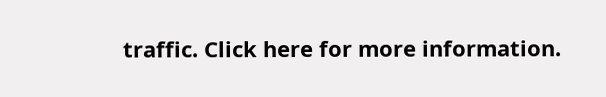traffic. Click here for more information.